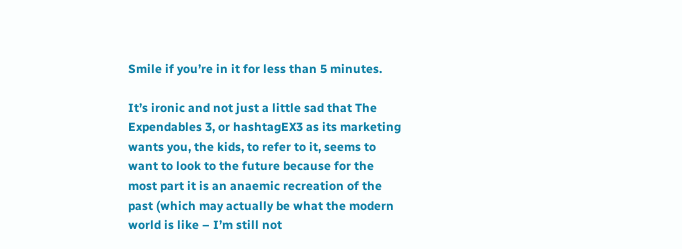Smile if you’re in it for less than 5 minutes.

It’s ironic and not just a little sad that The Expendables 3, or hashtagEX3 as its marketing wants you, the kids, to refer to it, seems to want to look to the future because for the most part it is an anaemic recreation of the past (which may actually be what the modern world is like – I’m still not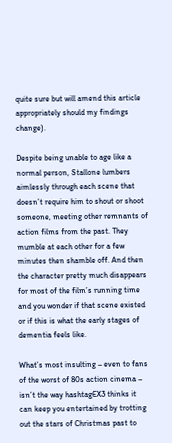quite sure but will amend this article appropriately should my findings change).

Despite being unable to age like a normal person, Stallone lumbers aimlessly through each scene that doesn’t require him to shout or shoot someone, meeting other remnants of action films from the past. They mumble at each other for a few minutes then shamble off. And then the character pretty much disappears for most of the film’s running time and you wonder if that scene existed or if this is what the early stages of dementia feels like.

What’s most insulting – even to fans of the worst of 80s action cinema – isn’t the way hashtagEX3 thinks it can keep you entertained by trotting out the stars of Christmas past to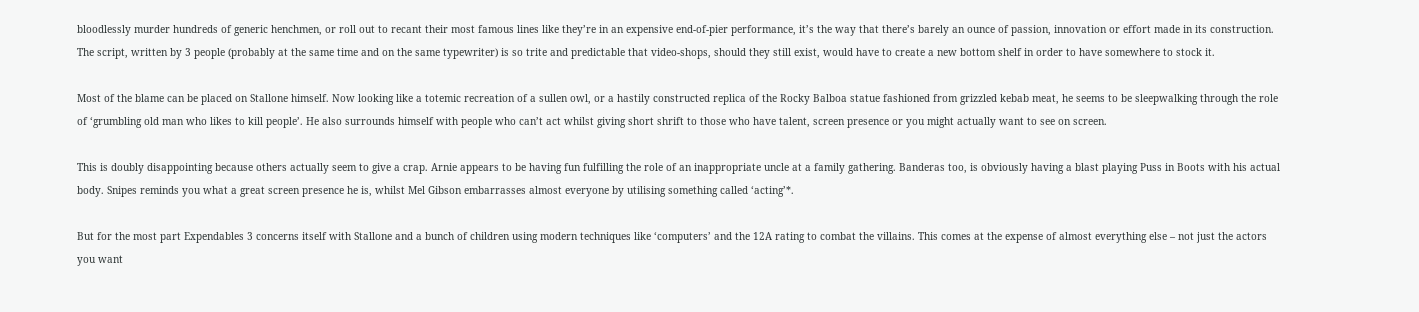bloodlessly murder hundreds of generic henchmen, or roll out to recant their most famous lines like they’re in an expensive end-of-pier performance, it’s the way that there’s barely an ounce of passion, innovation or effort made in its construction. The script, written by 3 people (probably at the same time and on the same typewriter) is so trite and predictable that video-shops, should they still exist, would have to create a new bottom shelf in order to have somewhere to stock it.

Most of the blame can be placed on Stallone himself. Now looking like a totemic recreation of a sullen owl, or a hastily constructed replica of the Rocky Balboa statue fashioned from grizzled kebab meat, he seems to be sleepwalking through the role of ‘grumbling old man who likes to kill people’. He also surrounds himself with people who can’t act whilst giving short shrift to those who have talent, screen presence or you might actually want to see on screen.

This is doubly disappointing because others actually seem to give a crap. Arnie appears to be having fun fulfilling the role of an inappropriate uncle at a family gathering. Banderas too, is obviously having a blast playing Puss in Boots with his actual body. Snipes reminds you what a great screen presence he is, whilst Mel Gibson embarrasses almost everyone by utilising something called ‘acting’*.

But for the most part Expendables 3 concerns itself with Stallone and a bunch of children using modern techniques like ‘computers’ and the 12A rating to combat the villains. This comes at the expense of almost everything else – not just the actors you want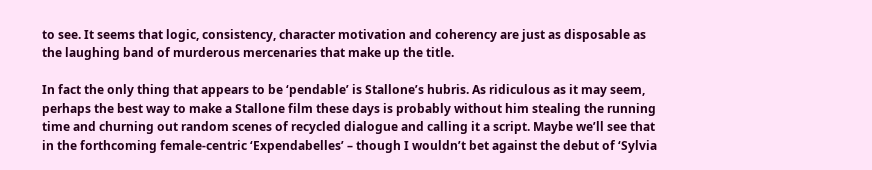to see. It seems that logic, consistency, character motivation and coherency are just as disposable as the laughing band of murderous mercenaries that make up the title.

In fact the only thing that appears to be ‘pendable’ is Stallone’s hubris. As ridiculous as it may seem, perhaps the best way to make a Stallone film these days is probably without him stealing the running time and churning out random scenes of recycled dialogue and calling it a script. Maybe we’ll see that in the forthcoming female-centric ‘Expendabelles’ – though I wouldn’t bet against the debut of ‘Sylvia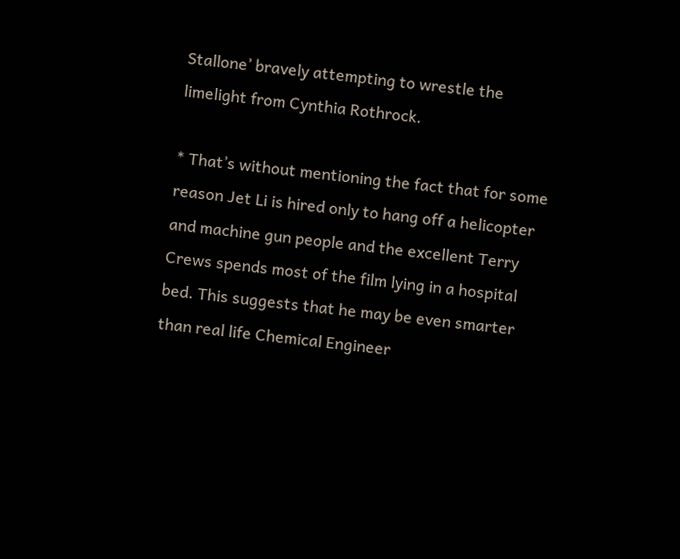Stallone’ bravely attempting to wrestle the limelight from Cynthia Rothrock.

* That’s without mentioning the fact that for some reason Jet Li is hired only to hang off a helicopter and machine gun people and the excellent Terry Crews spends most of the film lying in a hospital bed. This suggests that he may be even smarter than real life Chemical Engineer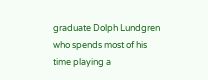graduate Dolph Lundgren who spends most of his time playing a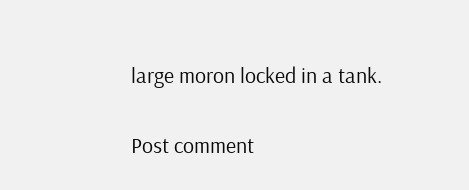large moron locked in a tank.

Post comment